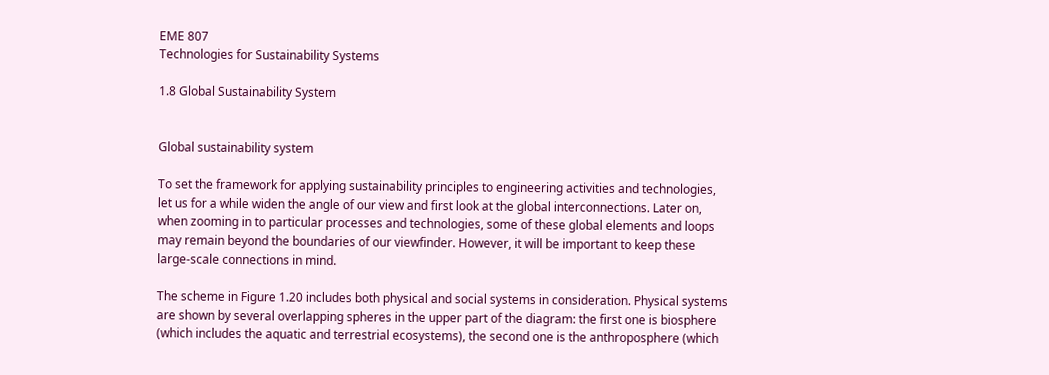EME 807
Technologies for Sustainability Systems

1.8 Global Sustainability System


Global sustainability system

To set the framework for applying sustainability principles to engineering activities and technologies, let us for a while widen the angle of our view and first look at the global interconnections. Later on, when zooming in to particular processes and technologies, some of these global elements and loops may remain beyond the boundaries of our viewfinder. However, it will be important to keep these large-scale connections in mind.

The scheme in Figure 1.20 includes both physical and social systems in consideration. Physical systems are shown by several overlapping spheres in the upper part of the diagram: the first one is biosphere (which includes the aquatic and terrestrial ecosystems), the second one is the anthroposphere (which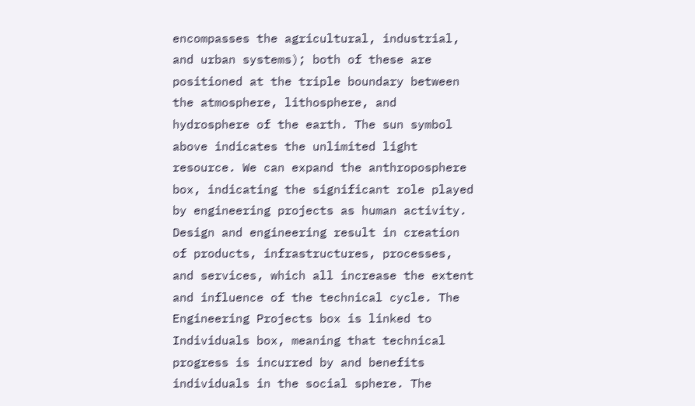encompasses the agricultural, industrial, and urban systems); both of these are positioned at the triple boundary between the atmosphere, lithosphere, and hydrosphere of the earth. The sun symbol above indicates the unlimited light resource. We can expand the anthroposphere box, indicating the significant role played by engineering projects as human activity. Design and engineering result in creation of products, infrastructures, processes, and services, which all increase the extent and influence of the technical cycle. The Engineering Projects box is linked to Individuals box, meaning that technical progress is incurred by and benefits individuals in the social sphere. The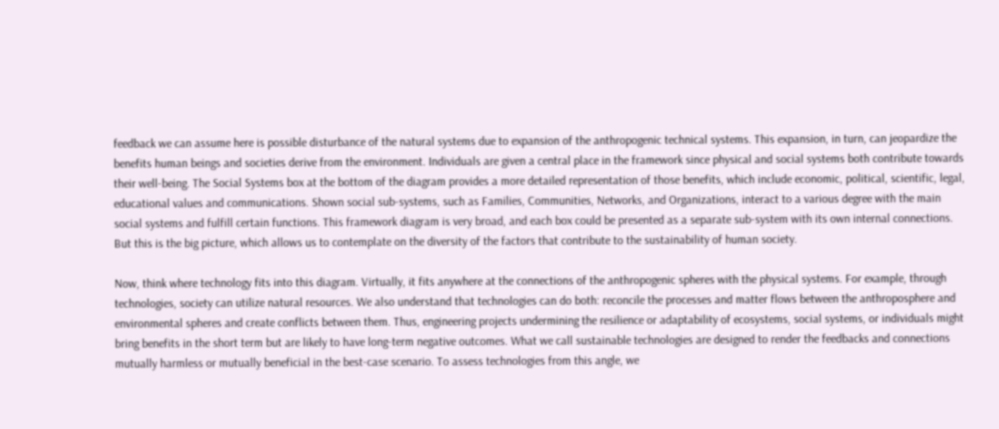feedback we can assume here is possible disturbance of the natural systems due to expansion of the anthropogenic technical systems. This expansion, in turn, can jeopardize the benefits human beings and societies derive from the environment. Individuals are given a central place in the framework since physical and social systems both contribute towards their well-being. The Social Systems box at the bottom of the diagram provides a more detailed representation of those benefits, which include economic, political, scientific, legal, educational values and communications. Shown social sub-systems, such as Families, Communities, Networks, and Organizations, interact to a various degree with the main social systems and fulfill certain functions. This framework diagram is very broad, and each box could be presented as a separate sub-system with its own internal connections. But this is the big picture, which allows us to contemplate on the diversity of the factors that contribute to the sustainability of human society.

Now, think where technology fits into this diagram. Virtually, it fits anywhere at the connections of the anthropogenic spheres with the physical systems. For example, through technologies, society can utilize natural resources. We also understand that technologies can do both: reconcile the processes and matter flows between the anthroposphere and environmental spheres and create conflicts between them. Thus, engineering projects undermining the resilience or adaptability of ecosystems, social systems, or individuals might bring benefits in the short term but are likely to have long-term negative outcomes. What we call sustainable technologies are designed to render the feedbacks and connections mutually harmless or mutually beneficial in the best-case scenario. To assess technologies from this angle, we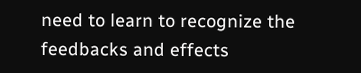need to learn to recognize the feedbacks and effects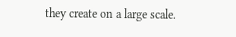they create on a large scale.